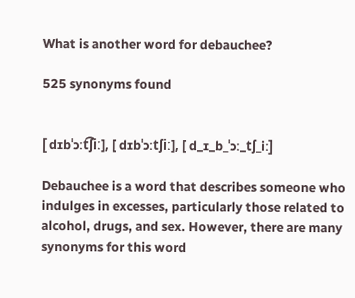What is another word for debauchee?

525 synonyms found


[ dɪbˈɔːt͡ʃiː], [ dɪbˈɔːtʃiː], [ d_ɪ_b_ˈɔː_tʃ_iː]

Debauchee is a word that describes someone who indulges in excesses, particularly those related to alcohol, drugs, and sex. However, there are many synonyms for this word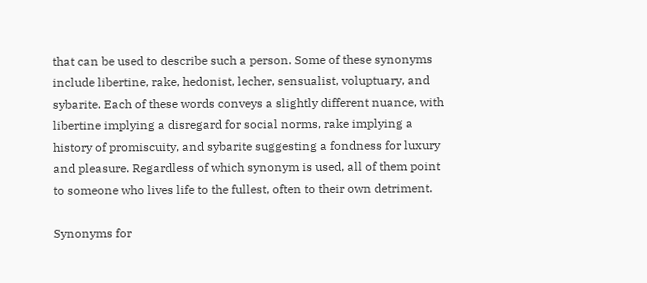that can be used to describe such a person. Some of these synonyms include libertine, rake, hedonist, lecher, sensualist, voluptuary, and sybarite. Each of these words conveys a slightly different nuance, with libertine implying a disregard for social norms, rake implying a history of promiscuity, and sybarite suggesting a fondness for luxury and pleasure. Regardless of which synonym is used, all of them point to someone who lives life to the fullest, often to their own detriment.

Synonyms for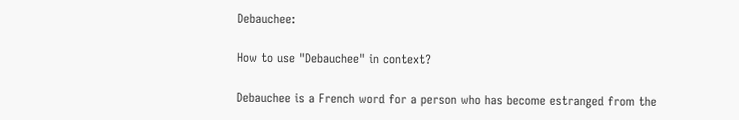Debauchee:

How to use "Debauchee" in context?

Debauchee is a French word for a person who has become estranged from the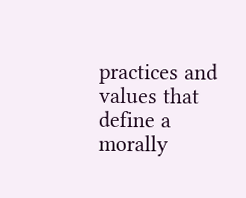practices and values that define a morally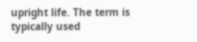upright life. The term is typically used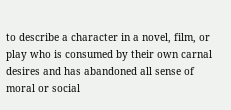to describe a character in a novel, film, or play who is consumed by their own carnal desires and has abandoned all sense of moral or social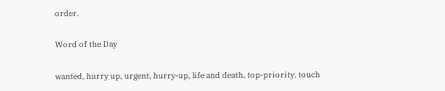order.

Word of the Day

wanted, hurry up, urgent, hurry-up, life and death, top-priority, touch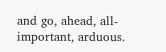and go, ahead, all-important, arduous.